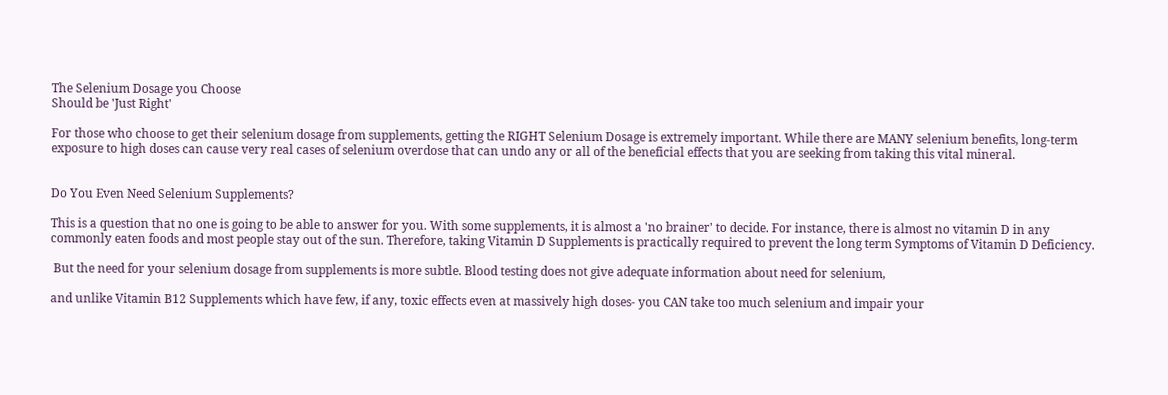The Selenium Dosage you Choose
Should be 'Just Right'

For those who choose to get their selenium dosage from supplements, getting the RIGHT Selenium Dosage is extremely important. While there are MANY selenium benefits, long-term exposure to high doses can cause very real cases of selenium overdose that can undo any or all of the beneficial effects that you are seeking from taking this vital mineral.


Do You Even Need Selenium Supplements?

This is a question that no one is going to be able to answer for you. With some supplements, it is almost a 'no brainer' to decide. For instance, there is almost no vitamin D in any commonly eaten foods and most people stay out of the sun. Therefore, taking Vitamin D Supplements is practically required to prevent the long term Symptoms of Vitamin D Deficiency.

 But the need for your selenium dosage from supplements is more subtle. Blood testing does not give adequate information about need for selenium,

and unlike Vitamin B12 Supplements which have few, if any, toxic effects even at massively high doses- you CAN take too much selenium and impair your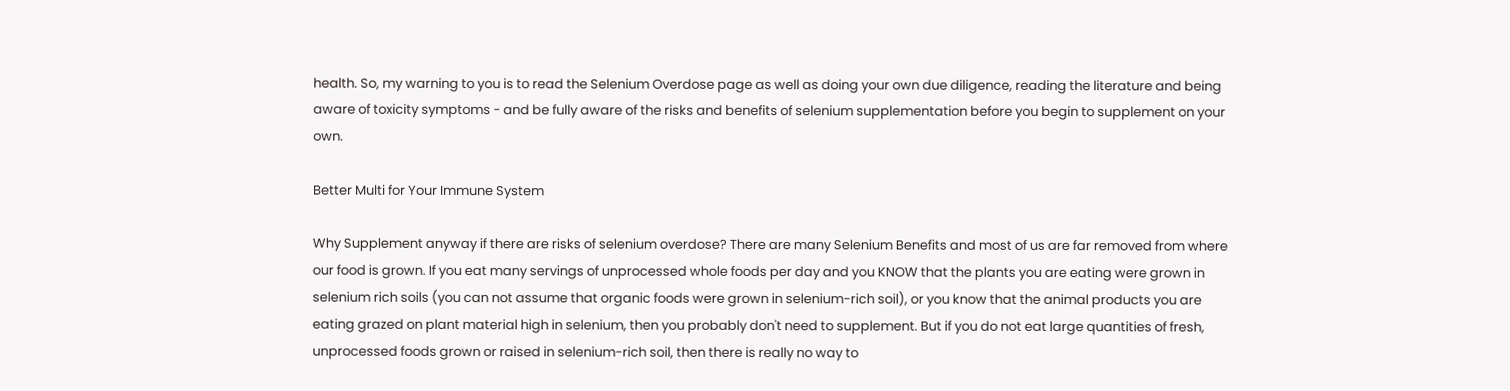health. So, my warning to you is to read the Selenium Overdose page as well as doing your own due diligence, reading the literature and being aware of toxicity symptoms - and be fully aware of the risks and benefits of selenium supplementation before you begin to supplement on your own.

Better Multi for Your Immune System

Why Supplement anyway if there are risks of selenium overdose? There are many Selenium Benefits and most of us are far removed from where our food is grown. If you eat many servings of unprocessed whole foods per day and you KNOW that the plants you are eating were grown in selenium rich soils (you can not assume that organic foods were grown in selenium-rich soil), or you know that the animal products you are eating grazed on plant material high in selenium, then you probably don't need to supplement. But if you do not eat large quantities of fresh, unprocessed foods grown or raised in selenium-rich soil, then there is really no way to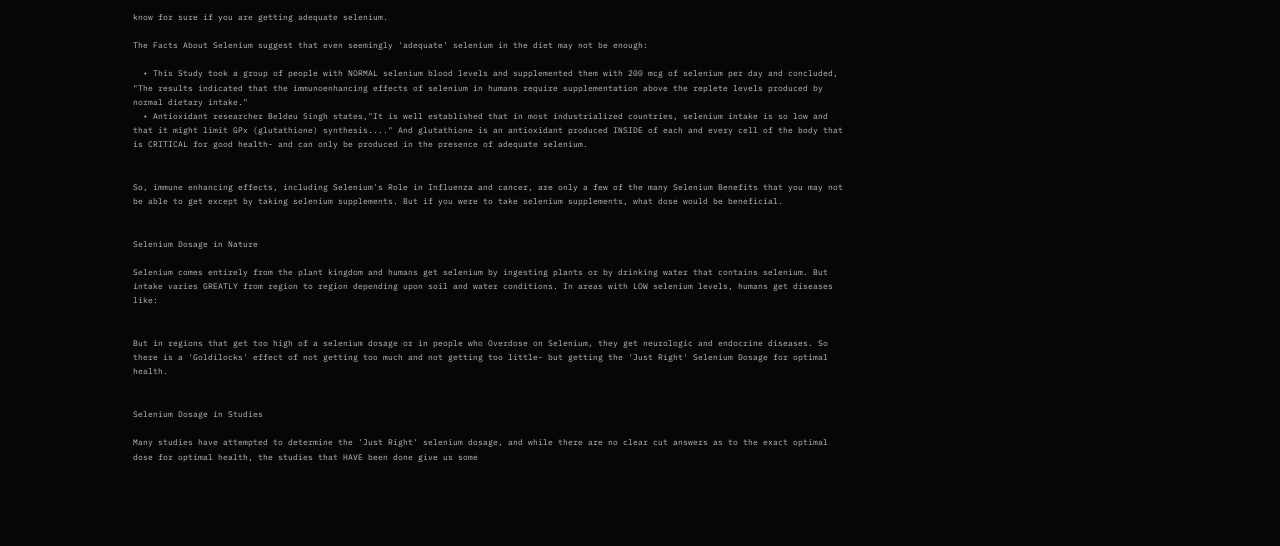know for sure if you are getting adequate selenium.

The Facts About Selenium suggest that even seemingly 'adequate' selenium in the diet may not be enough:

  • This Study took a group of people with NORMAL selenium blood levels and supplemented them with 200 mcg of selenium per day and concluded, "The results indicated that the immunoenhancing effects of selenium in humans require supplementation above the replete levels produced by normal dietary intake."
  • Antioxidant researcher Beldeu Singh states,"It is well established that in most industrialized countries, selenium intake is so low and that it might limit GPx (glutathione) synthesis...." And glutathione is an antioxidant produced INSIDE of each and every cell of the body that is CRITICAL for good health- and can only be produced in the presence of adequate selenium.


So, immune enhancing effects, including Selenium's Role in Influenza and cancer, are only a few of the many Selenium Benefits that you may not be able to get except by taking selenium supplements. But if you were to take selenium supplements, what dose would be beneficial.


Selenium Dosage in Nature

Selenium comes entirely from the plant kingdom and humans get selenium by ingesting plants or by drinking water that contains selenium. But intake varies GREATLY from region to region depending upon soil and water conditions. In areas with LOW selenium levels, humans get diseases like:


But in regions that get too high of a selenium dosage or in people who Overdose on Selenium, they get neurologic and endocrine diseases. So there is a 'Goldilocks' effect of not getting too much and not getting too little- but getting the 'Just Right' Selenium Dosage for optimal health.


Selenium Dosage in Studies

Many studies have attempted to determine the 'Just Right' selenium dosage, and while there are no clear cut answers as to the exact optimal dose for optimal health, the studies that HAVE been done give us some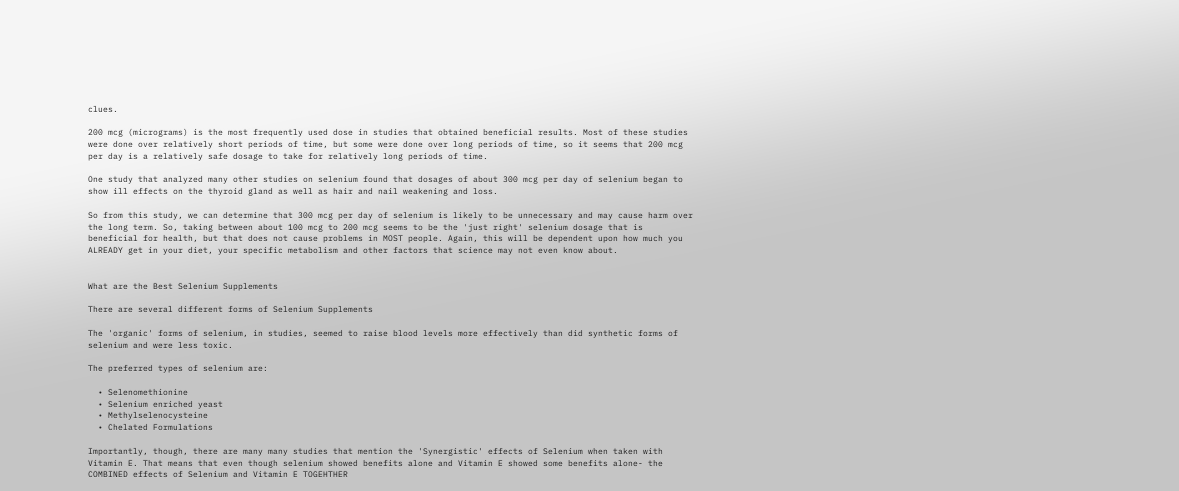clues.

200 mcg (micrograms) is the most frequently used dose in studies that obtained beneficial results. Most of these studies were done over relatively short periods of time, but some were done over long periods of time, so it seems that 200 mcg per day is a relatively safe dosage to take for relatively long periods of time.

One study that analyzed many other studies on selenium found that dosages of about 300 mcg per day of selenium began to show ill effects on the thyroid gland as well as hair and nail weakening and loss.

So from this study, we can determine that 300 mcg per day of selenium is likely to be unnecessary and may cause harm over the long term. So, taking between about 100 mcg to 200 mcg seems to be the 'just right' selenium dosage that is beneficial for health, but that does not cause problems in MOST people. Again, this will be dependent upon how much you ALREADY get in your diet, your specific metabolism and other factors that science may not even know about.


What are the Best Selenium Supplements

There are several different forms of Selenium Supplements

The 'organic' forms of selenium, in studies, seemed to raise blood levels more effectively than did synthetic forms of selenium and were less toxic.

The preferred types of selenium are:

  • Selenomethionine
  • Selenium enriched yeast
  • Methylselenocysteine
  • Chelated Formulations

Importantly, though, there are many many studies that mention the 'Synergistic' effects of Selenium when taken with Vitamin E. That means that even though selenium showed benefits alone and Vitamin E showed some benefits alone- the COMBINED effects of Selenium and Vitamin E TOGEHTHER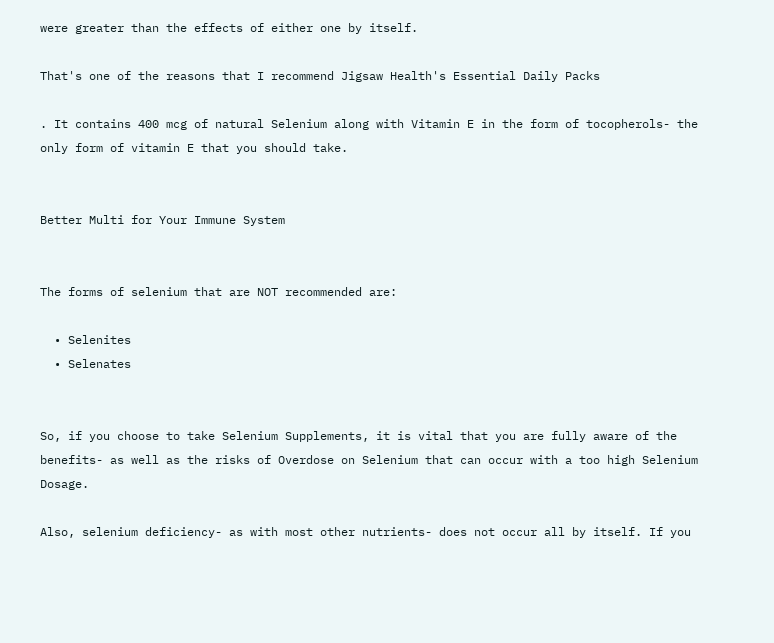were greater than the effects of either one by itself.

That's one of the reasons that I recommend Jigsaw Health's Essential Daily Packs

. It contains 400 mcg of natural Selenium along with Vitamin E in the form of tocopherols- the only form of vitamin E that you should take.


Better Multi for Your Immune System


The forms of selenium that are NOT recommended are:

  • Selenites
  • Selenates


So, if you choose to take Selenium Supplements, it is vital that you are fully aware of the benefits- as well as the risks of Overdose on Selenium that can occur with a too high Selenium Dosage.

Also, selenium deficiency- as with most other nutrients- does not occur all by itself. If you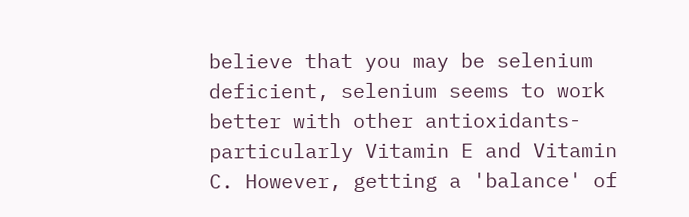believe that you may be selenium deficient, selenium seems to work better with other antioxidants- particularly Vitamin E and Vitamin C. However, getting a 'balance' of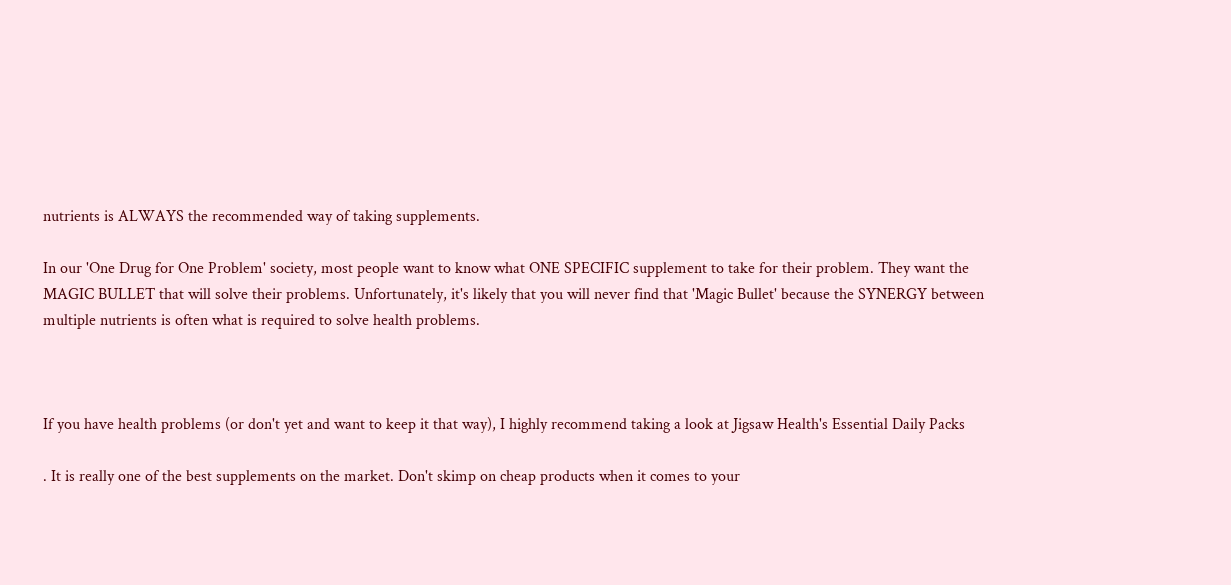nutrients is ALWAYS the recommended way of taking supplements.

In our 'One Drug for One Problem' society, most people want to know what ONE SPECIFIC supplement to take for their problem. They want the MAGIC BULLET that will solve their problems. Unfortunately, it's likely that you will never find that 'Magic Bullet' because the SYNERGY between multiple nutrients is often what is required to solve health problems.



If you have health problems (or don't yet and want to keep it that way), I highly recommend taking a look at Jigsaw Health's Essential Daily Packs

. It is really one of the best supplements on the market. Don't skimp on cheap products when it comes to your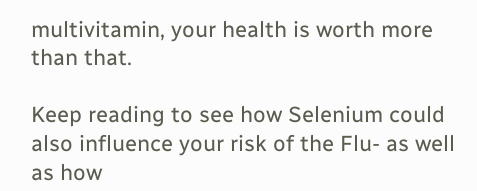multivitamin, your health is worth more than that.

Keep reading to see how Selenium could also influence your risk of the Flu- as well as how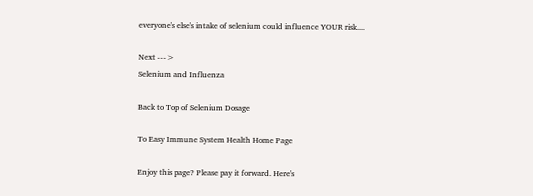everyone's else's intake of selenium could influence YOUR risk....

Next --->
Selenium and Influenza

Back to Top of Selenium Dosage

To Easy Immune System Health Home Page

Enjoy this page? Please pay it forward. Here's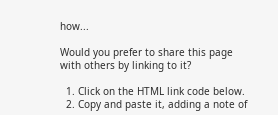how...

Would you prefer to share this page with others by linking to it?

  1. Click on the HTML link code below.
  2. Copy and paste it, adding a note of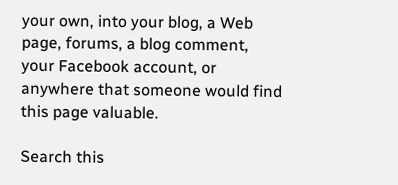your own, into your blog, a Web page, forums, a blog comment, your Facebook account, or anywhere that someone would find this page valuable.

Search this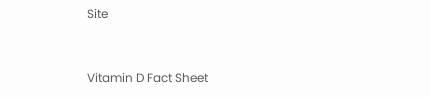Site


Vitamin D Fact Sheet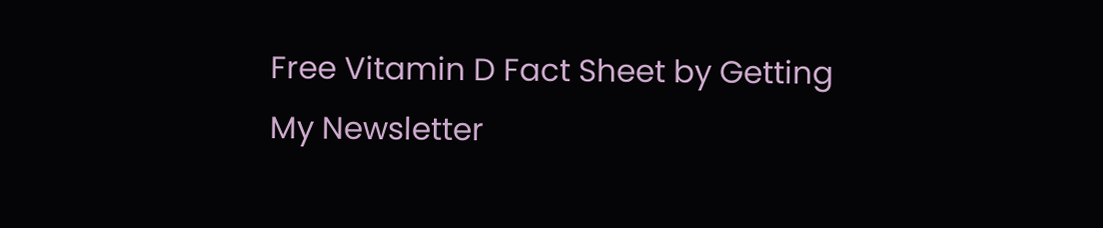Free Vitamin D Fact Sheet by Getting
My Newsletter